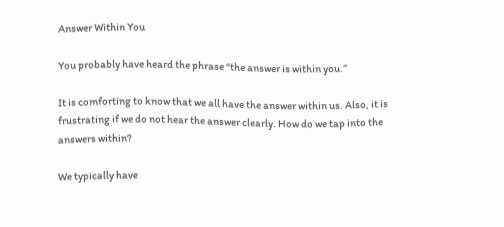Answer Within You

You probably have heard the phrase “the answer is within you.”

It is comforting to know that we all have the answer within us. Also, it is frustrating if we do not hear the answer clearly. How do we tap into the answers within?

We typically have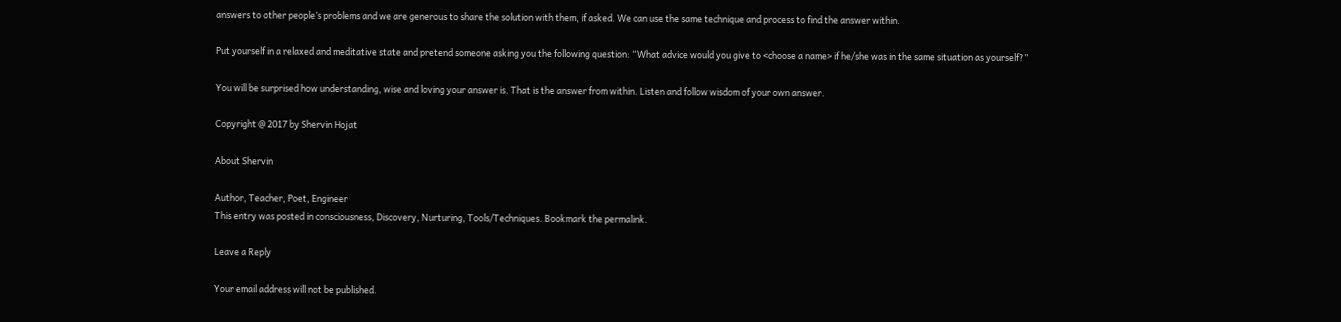answers to other people’s problems and we are generous to share the solution with them, if asked. We can use the same technique and process to find the answer within.

Put yourself in a relaxed and meditative state and pretend someone asking you the following question: “What advice would you give to <choose a name> if he/she was in the same situation as yourself?”

You will be surprised how understanding, wise and loving your answer is. That is the answer from within. Listen and follow wisdom of your own answer.

Copyright @ 2017 by Shervin Hojat

About Shervin

Author, Teacher, Poet, Engineer
This entry was posted in consciousness, Discovery, Nurturing, Tools/Techniques. Bookmark the permalink.

Leave a Reply

Your email address will not be published.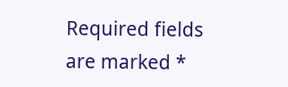Required fields are marked *